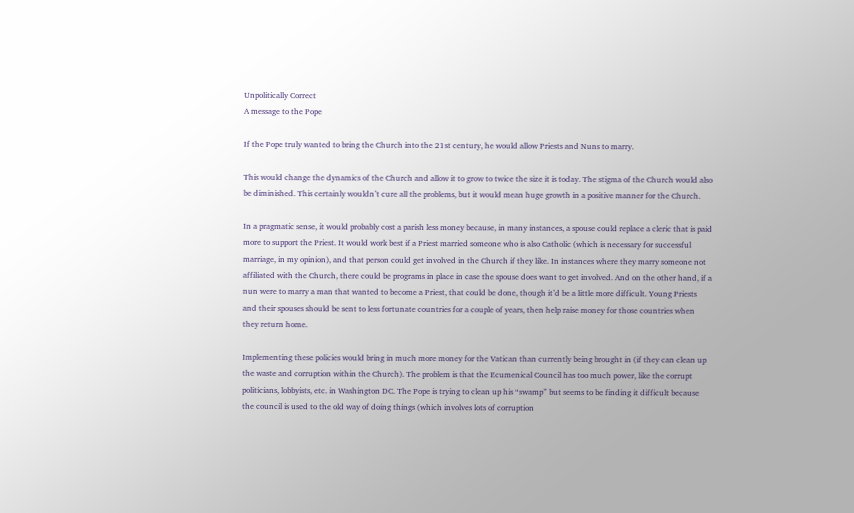Unpolitically Correct
A message to the Pope

If the Pope truly wanted to bring the Church into the 21st century, he would allow Priests and Nuns to marry.

This would change the dynamics of the Church and allow it to grow to twice the size it is today. The stigma of the Church would also be diminished. This certainly wouldn’t cure all the problems, but it would mean huge growth in a positive manner for the Church.

In a pragmatic sense, it would probably cost a parish less money because, in many instances, a spouse could replace a cleric that is paid more to support the Priest. It would work best if a Priest married someone who is also Catholic (which is necessary for successful marriage, in my opinion), and that person could get involved in the Church if they like. In instances where they marry someone not affiliated with the Church, there could be programs in place in case the spouse does want to get involved. And on the other hand, if a nun were to marry a man that wanted to become a Priest, that could be done, though it’d be a little more difficult. Young Priests and their spouses should be sent to less fortunate countries for a couple of years, then help raise money for those countries when they return home.

Implementing these policies would bring in much more money for the Vatican than currently being brought in (if they can clean up the waste and corruption within the Church). The problem is that the Ecumenical Council has too much power, like the corrupt politicians, lobbyists, etc. in Washington DC. The Pope is trying to clean up his “swamp” but seems to be finding it difficult because the council is used to the old way of doing things (which involves lots of corruption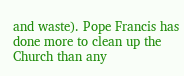and waste). Pope Francis has done more to clean up the Church than any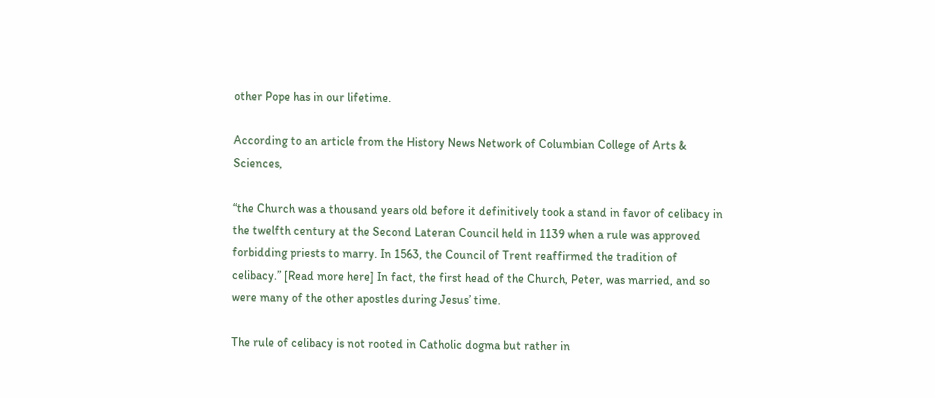other Pope has in our lifetime.

According to an article from the History News Network of Columbian College of Arts & Sciences,

“the Church was a thousand years old before it definitively took a stand in favor of celibacy in the twelfth century at the Second Lateran Council held in 1139 when a rule was approved forbidding priests to marry. In 1563, the Council of Trent reaffirmed the tradition of celibacy.” [Read more here] In fact, the first head of the Church, Peter, was married, and so were many of the other apostles during Jesus’ time.

The rule of celibacy is not rooted in Catholic dogma but rather in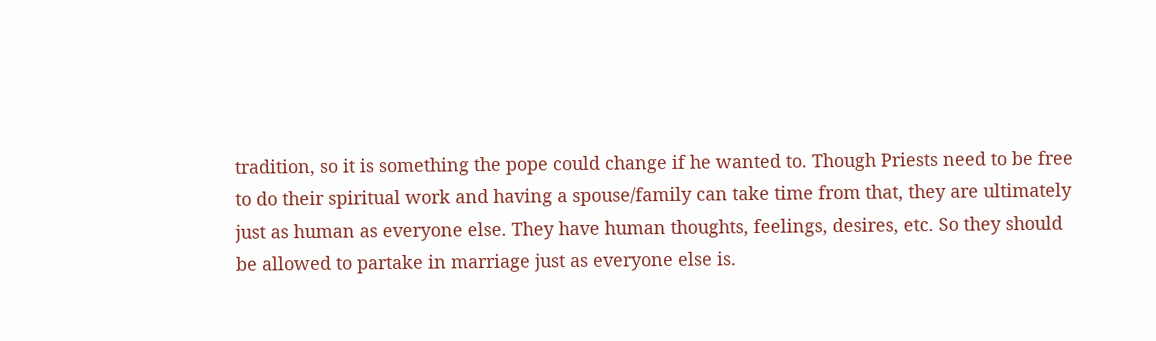tradition, so it is something the pope could change if he wanted to. Though Priests need to be free to do their spiritual work and having a spouse/family can take time from that, they are ultimately just as human as everyone else. They have human thoughts, feelings, desires, etc. So they should be allowed to partake in marriage just as everyone else is.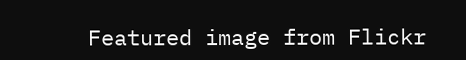Featured image from Flickr